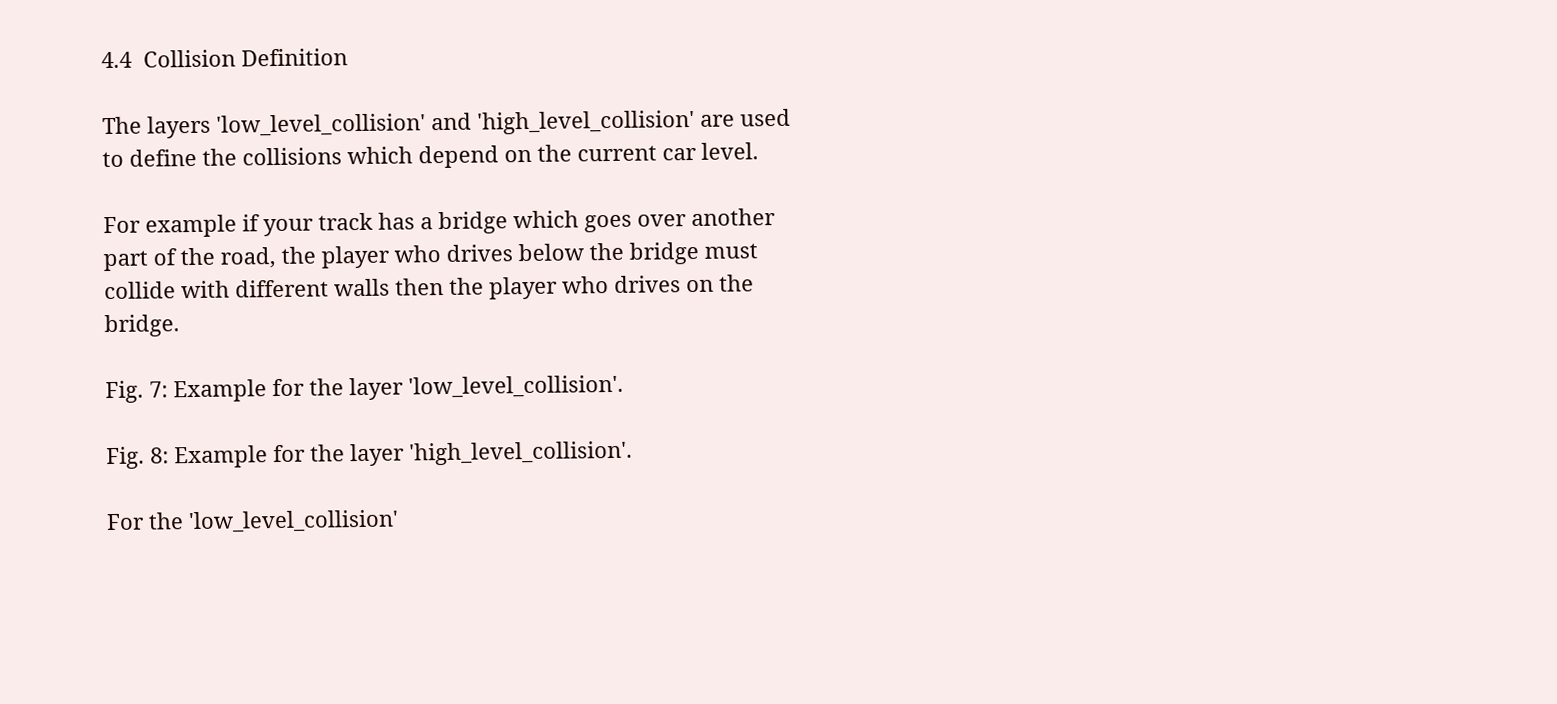4.4  Collision Definition

The layers 'low_level_collision' and 'high_level_collision' are used to define the collisions which depend on the current car level.

For example if your track has a bridge which goes over another part of the road, the player who drives below the bridge must collide with different walls then the player who drives on the bridge.

Fig. 7: Example for the layer 'low_level_collision'.

Fig. 8: Example for the layer 'high_level_collision'.

For the 'low_level_collision'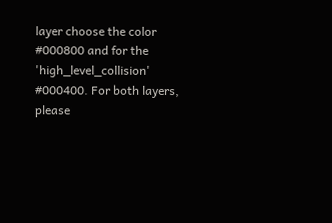layer choose the color #000800 and for the 'high_level_collision' #000400. For both layers, please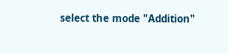select the mode "Addition"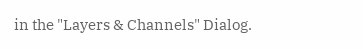in the "Layers & Channels" Dialog.